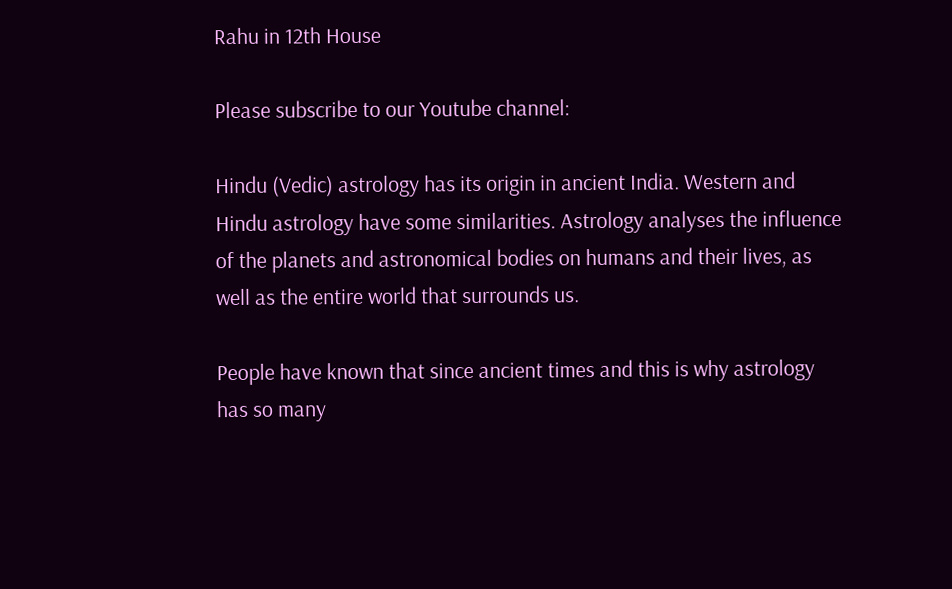Rahu in 12th House

Please subscribe to our Youtube channel:

Hindu (Vedic) astrology has its origin in ancient India. Western and Hindu astrology have some similarities. Astrology analyses the influence of the planets and astronomical bodies on humans and their lives, as well as the entire world that surrounds us.

People have known that since ancient times and this is why astrology has so many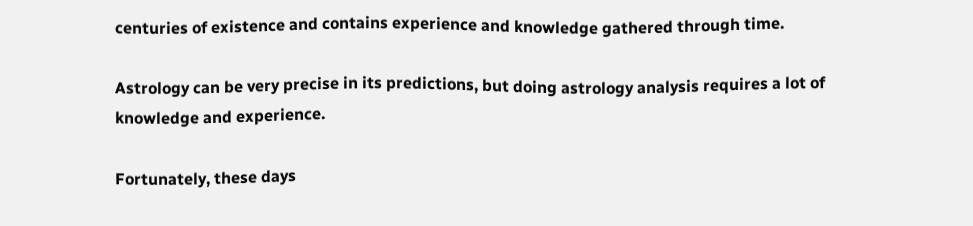centuries of existence and contains experience and knowledge gathered through time.

Astrology can be very precise in its predictions, but doing astrology analysis requires a lot of knowledge and experience.

Fortunately, these days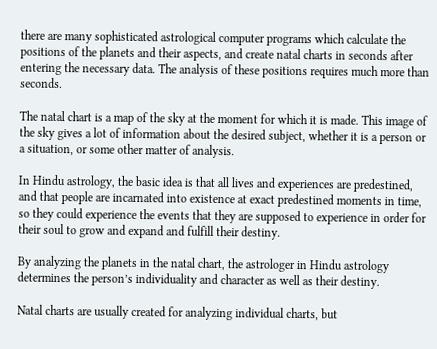there are many sophisticated astrological computer programs which calculate the positions of the planets and their aspects, and create natal charts in seconds after entering the necessary data. The analysis of these positions requires much more than seconds.

The natal chart is a map of the sky at the moment for which it is made. This image of the sky gives a lot of information about the desired subject, whether it is a person or a situation, or some other matter of analysis.

In Hindu astrology, the basic idea is that all lives and experiences are predestined, and that people are incarnated into existence at exact predestined moments in time, so they could experience the events that they are supposed to experience in order for their soul to grow and expand and fulfill their destiny.

By analyzing the planets in the natal chart, the astrologer in Hindu astrology determines the person’s individuality and character as well as their destiny.

Natal charts are usually created for analyzing individual charts, but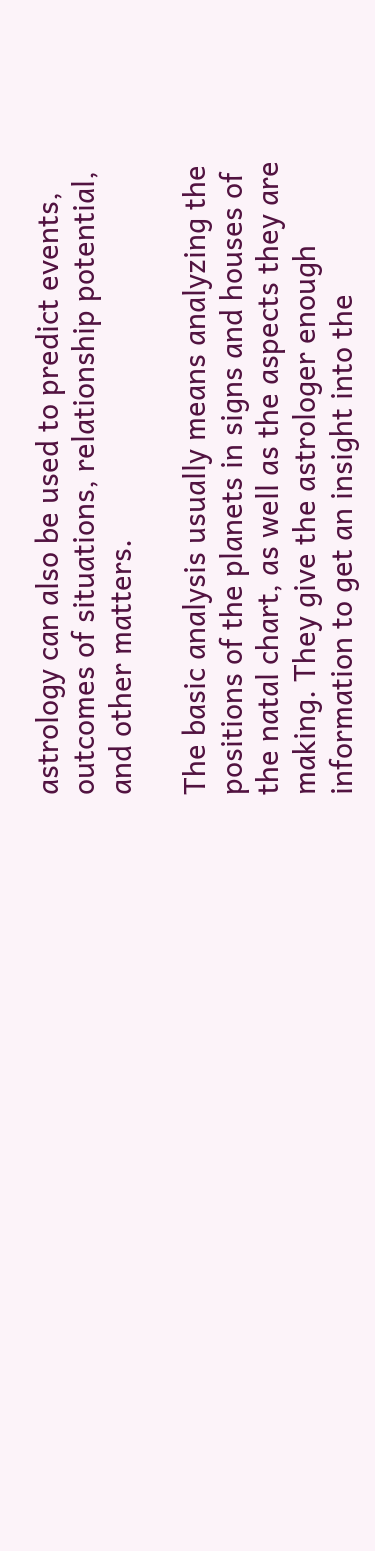astrology can also be used to predict events, outcomes of situations, relationship potential, and other matters.

The basic analysis usually means analyzing the positions of the planets in signs and houses of the natal chart, as well as the aspects they are making. They give the astrologer enough information to get an insight into the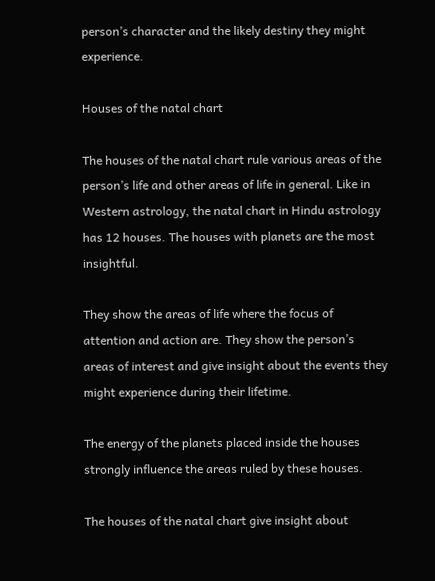person’s character and the likely destiny they might experience.

Houses of the natal chart

The houses of the natal chart rule various areas of the person’s life and other areas of life in general. Like in Western astrology, the natal chart in Hindu astrology has 12 houses. The houses with planets are the most insightful.

They show the areas of life where the focus of attention and action are. They show the person’s areas of interest and give insight about the events they might experience during their lifetime.

The energy of the planets placed inside the houses strongly influence the areas ruled by these houses.

The houses of the natal chart give insight about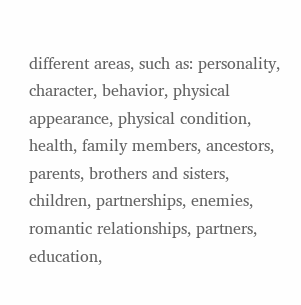different areas, such as: personality, character, behavior, physical appearance, physical condition, health, family members, ancestors, parents, brothers and sisters, children, partnerships, enemies, romantic relationships, partners, education,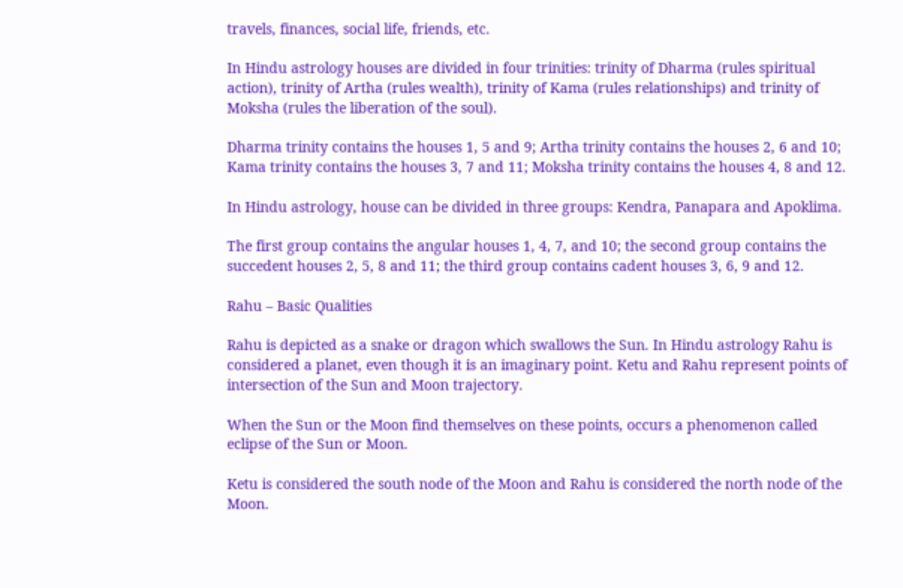travels, finances, social life, friends, etc.

In Hindu astrology houses are divided in four trinities: trinity of Dharma (rules spiritual action), trinity of Artha (rules wealth), trinity of Kama (rules relationships) and trinity of Moksha (rules the liberation of the soul).

Dharma trinity contains the houses 1, 5 and 9; Artha trinity contains the houses 2, 6 and 10; Kama trinity contains the houses 3, 7 and 11; Moksha trinity contains the houses 4, 8 and 12.

In Hindu astrology, house can be divided in three groups: Kendra, Panapara and Apoklima.

The first group contains the angular houses 1, 4, 7, and 10; the second group contains the succedent houses 2, 5, 8 and 11; the third group contains cadent houses 3, 6, 9 and 12.

Rahu – Basic Qualities

Rahu is depicted as a snake or dragon which swallows the Sun. In Hindu astrology Rahu is considered a planet, even though it is an imaginary point. Ketu and Rahu represent points of intersection of the Sun and Moon trajectory.

When the Sun or the Moon find themselves on these points, occurs a phenomenon called eclipse of the Sun or Moon.

Ketu is considered the south node of the Moon and Rahu is considered the north node of the Moon.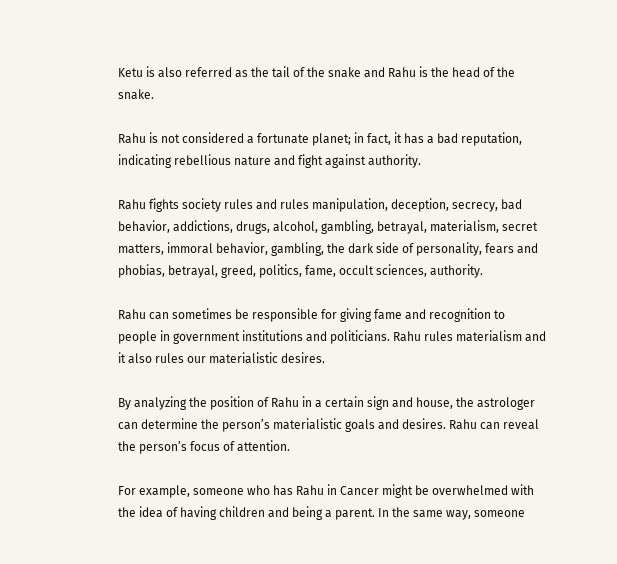Ketu is also referred as the tail of the snake and Rahu is the head of the snake.

Rahu is not considered a fortunate planet; in fact, it has a bad reputation, indicating rebellious nature and fight against authority.

Rahu fights society rules and rules manipulation, deception, secrecy, bad behavior, addictions, drugs, alcohol, gambling, betrayal, materialism, secret matters, immoral behavior, gambling, the dark side of personality, fears and phobias, betrayal, greed, politics, fame, occult sciences, authority.

Rahu can sometimes be responsible for giving fame and recognition to people in government institutions and politicians. Rahu rules materialism and it also rules our materialistic desires.

By analyzing the position of Rahu in a certain sign and house, the astrologer can determine the person’s materialistic goals and desires. Rahu can reveal the person’s focus of attention.

For example, someone who has Rahu in Cancer might be overwhelmed with the idea of having children and being a parent. In the same way, someone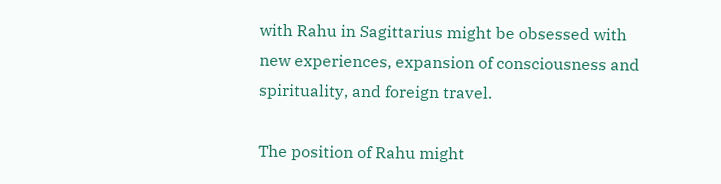with Rahu in Sagittarius might be obsessed with new experiences, expansion of consciousness and spirituality, and foreign travel.

The position of Rahu might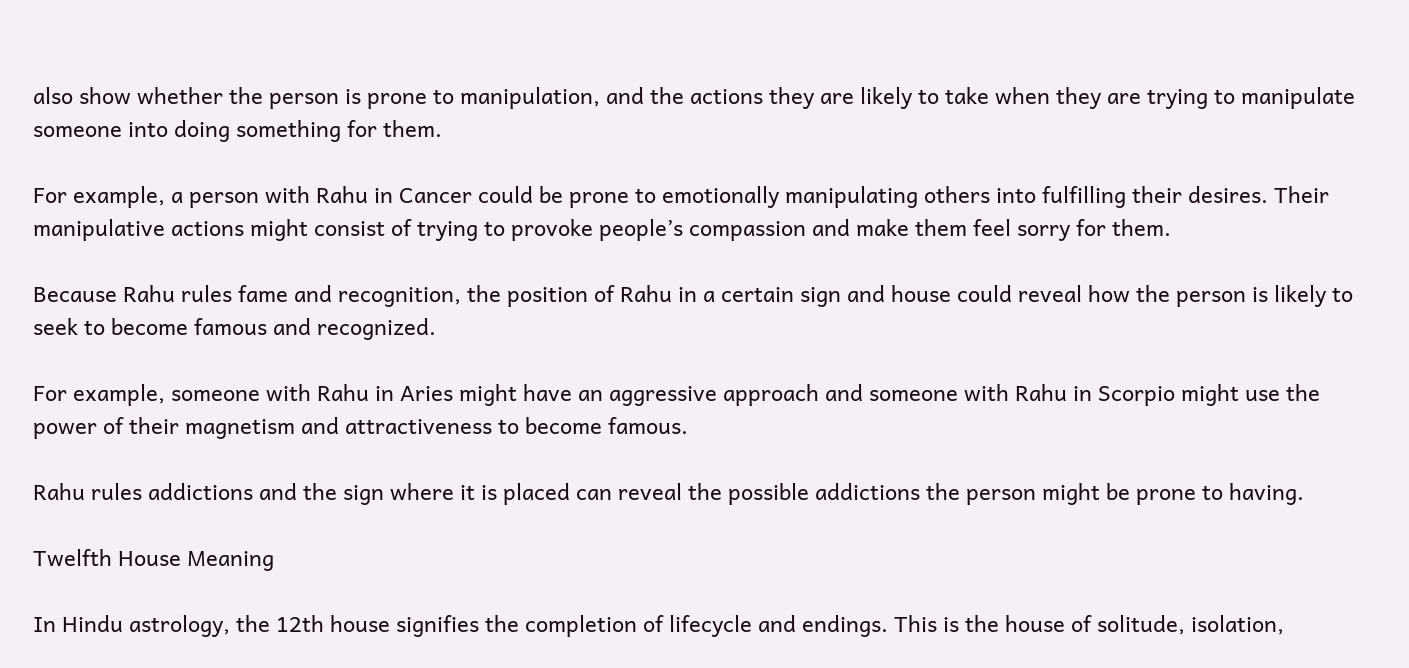also show whether the person is prone to manipulation, and the actions they are likely to take when they are trying to manipulate someone into doing something for them.

For example, a person with Rahu in Cancer could be prone to emotionally manipulating others into fulfilling their desires. Their manipulative actions might consist of trying to provoke people’s compassion and make them feel sorry for them.

Because Rahu rules fame and recognition, the position of Rahu in a certain sign and house could reveal how the person is likely to seek to become famous and recognized.

For example, someone with Rahu in Aries might have an aggressive approach and someone with Rahu in Scorpio might use the power of their magnetism and attractiveness to become famous.

Rahu rules addictions and the sign where it is placed can reveal the possible addictions the person might be prone to having.

Twelfth House Meaning

In Hindu astrology, the 12th house signifies the completion of lifecycle and endings. This is the house of solitude, isolation,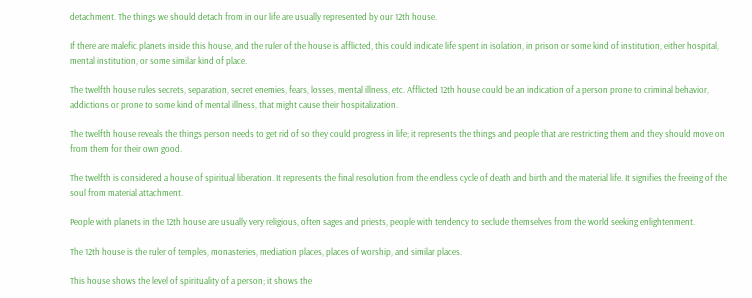detachment. The things we should detach from in our life are usually represented by our 12th house.

If there are malefic planets inside this house, and the ruler of the house is afflicted, this could indicate life spent in isolation, in prison or some kind of institution, either hospital, mental institution, or some similar kind of place.

The twelfth house rules secrets, separation, secret enemies, fears, losses, mental illness, etc. Afflicted 12th house could be an indication of a person prone to criminal behavior, addictions or prone to some kind of mental illness, that might cause their hospitalization.

The twelfth house reveals the things person needs to get rid of so they could progress in life; it represents the things and people that are restricting them and they should move on from them for their own good.

The twelfth is considered a house of spiritual liberation. It represents the final resolution from the endless cycle of death and birth and the material life. It signifies the freeing of the soul from material attachment.

People with planets in the 12th house are usually very religious, often sages and priests, people with tendency to seclude themselves from the world seeking enlightenment.

The 12th house is the ruler of temples, monasteries, mediation places, places of worship, and similar places.

This house shows the level of spirituality of a person; it shows the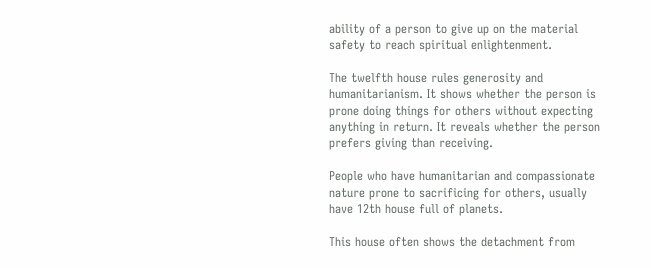ability of a person to give up on the material safety to reach spiritual enlightenment.

The twelfth house rules generosity and humanitarianism. It shows whether the person is prone doing things for others without expecting anything in return. It reveals whether the person prefers giving than receiving.

People who have humanitarian and compassionate nature prone to sacrificing for others, usually have 12th house full of planets.

This house often shows the detachment from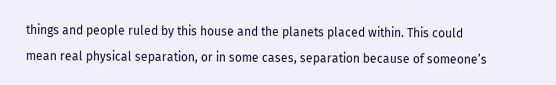things and people ruled by this house and the planets placed within. This could mean real physical separation, or in some cases, separation because of someone’s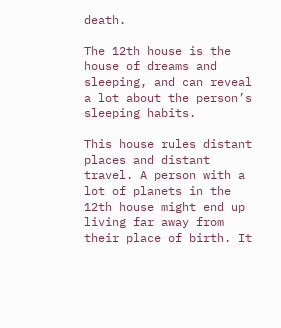death.

The 12th house is the house of dreams and sleeping, and can reveal a lot about the person’s sleeping habits.

This house rules distant places and distant travel. A person with a lot of planets in the 12th house might end up living far away from their place of birth. It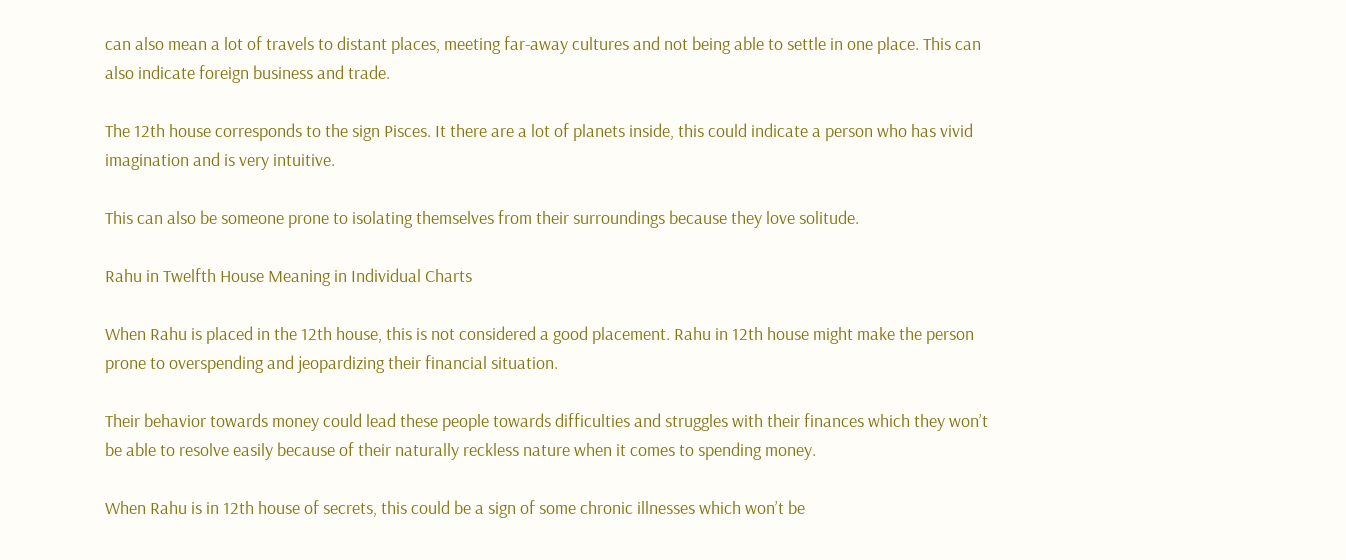can also mean a lot of travels to distant places, meeting far-away cultures and not being able to settle in one place. This can also indicate foreign business and trade.

The 12th house corresponds to the sign Pisces. It there are a lot of planets inside, this could indicate a person who has vivid imagination and is very intuitive.

This can also be someone prone to isolating themselves from their surroundings because they love solitude.

Rahu in Twelfth House Meaning in Individual Charts

When Rahu is placed in the 12th house, this is not considered a good placement. Rahu in 12th house might make the person prone to overspending and jeopardizing their financial situation.

Their behavior towards money could lead these people towards difficulties and struggles with their finances which they won’t be able to resolve easily because of their naturally reckless nature when it comes to spending money.

When Rahu is in 12th house of secrets, this could be a sign of some chronic illnesses which won’t be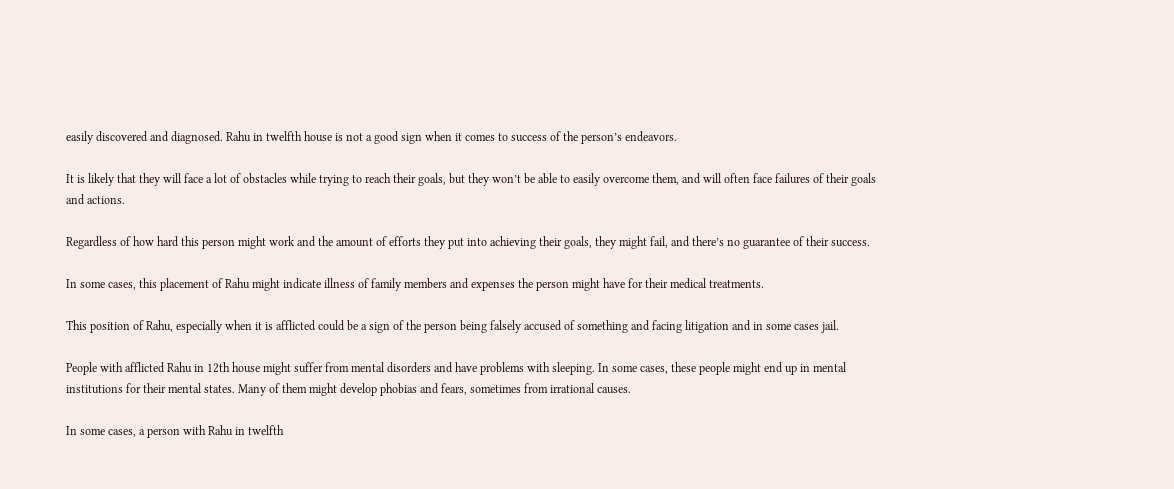easily discovered and diagnosed. Rahu in twelfth house is not a good sign when it comes to success of the person’s endeavors.

It is likely that they will face a lot of obstacles while trying to reach their goals, but they won’t be able to easily overcome them, and will often face failures of their goals and actions.

Regardless of how hard this person might work and the amount of efforts they put into achieving their goals, they might fail, and there’s no guarantee of their success.

In some cases, this placement of Rahu might indicate illness of family members and expenses the person might have for their medical treatments.

This position of Rahu, especially when it is afflicted could be a sign of the person being falsely accused of something and facing litigation and in some cases jail.

People with afflicted Rahu in 12th house might suffer from mental disorders and have problems with sleeping. In some cases, these people might end up in mental institutions for their mental states. Many of them might develop phobias and fears, sometimes from irrational causes.

In some cases, a person with Rahu in twelfth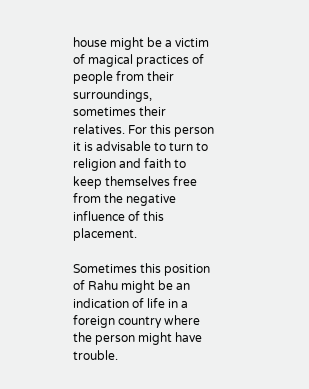house might be a victim of magical practices of people from their surroundings, sometimes their relatives. For this person it is advisable to turn to religion and faith to keep themselves free from the negative influence of this placement.

Sometimes this position of Rahu might be an indication of life in a foreign country where the person might have trouble.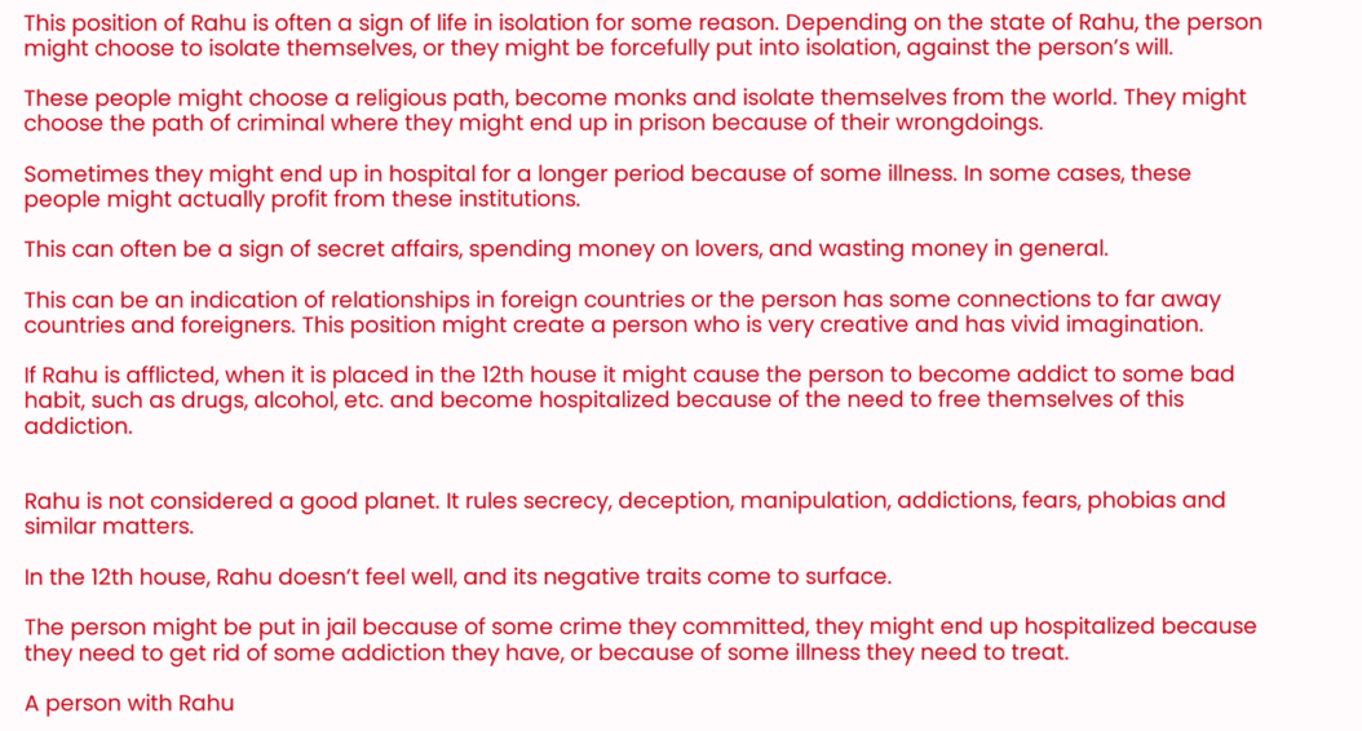This position of Rahu is often a sign of life in isolation for some reason. Depending on the state of Rahu, the person might choose to isolate themselves, or they might be forcefully put into isolation, against the person’s will.

These people might choose a religious path, become monks and isolate themselves from the world. They might choose the path of criminal where they might end up in prison because of their wrongdoings.

Sometimes they might end up in hospital for a longer period because of some illness. In some cases, these people might actually profit from these institutions.

This can often be a sign of secret affairs, spending money on lovers, and wasting money in general.

This can be an indication of relationships in foreign countries or the person has some connections to far away countries and foreigners. This position might create a person who is very creative and has vivid imagination.

If Rahu is afflicted, when it is placed in the 12th house it might cause the person to become addict to some bad habit, such as drugs, alcohol, etc. and become hospitalized because of the need to free themselves of this addiction.


Rahu is not considered a good planet. It rules secrecy, deception, manipulation, addictions, fears, phobias and similar matters.

In the 12th house, Rahu doesn’t feel well, and its negative traits come to surface.

The person might be put in jail because of some crime they committed, they might end up hospitalized because they need to get rid of some addiction they have, or because of some illness they need to treat.

A person with Rahu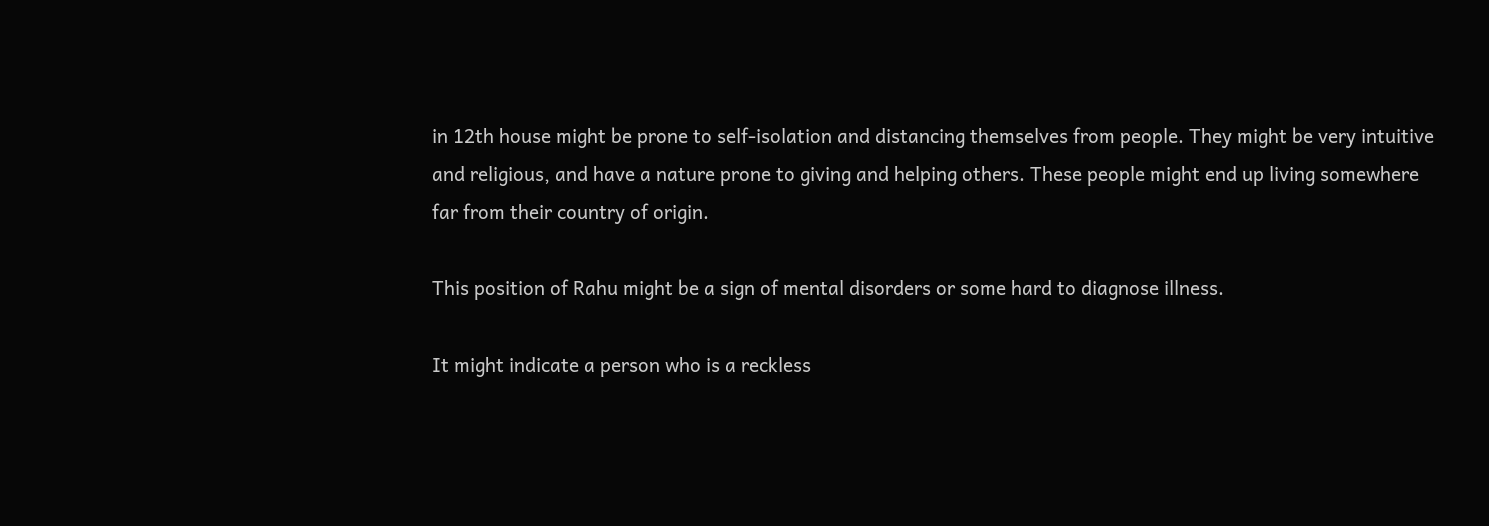in 12th house might be prone to self-isolation and distancing themselves from people. They might be very intuitive and religious, and have a nature prone to giving and helping others. These people might end up living somewhere far from their country of origin.

This position of Rahu might be a sign of mental disorders or some hard to diagnose illness.

It might indicate a person who is a reckless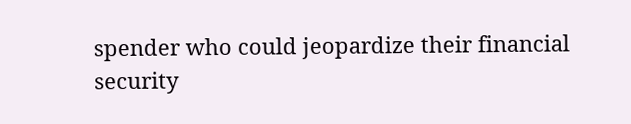spender who could jeopardize their financial security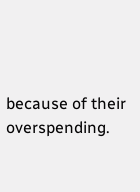because of their overspending.